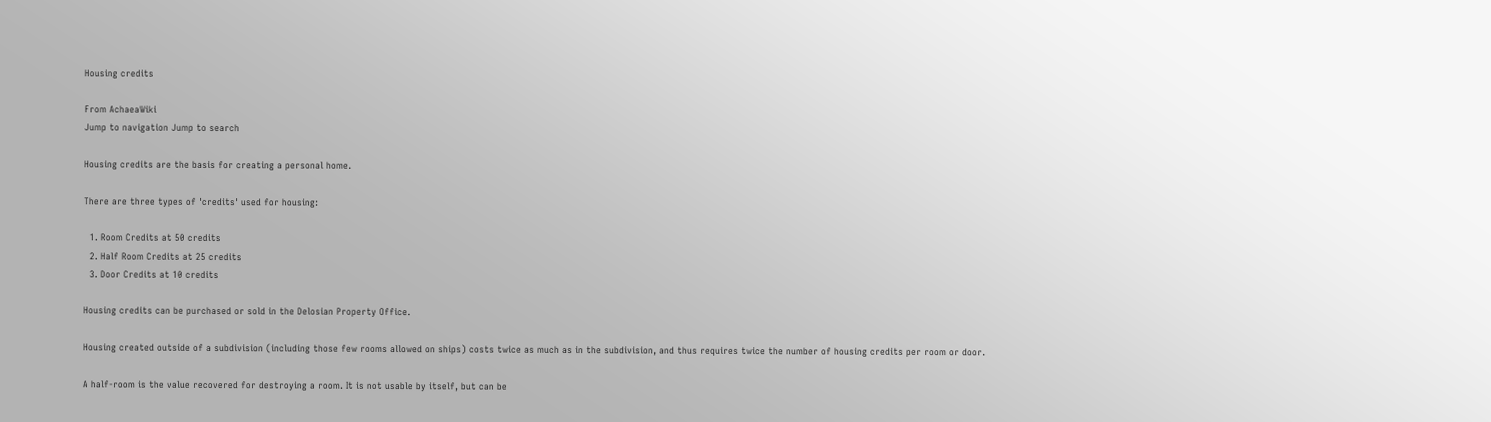Housing credits

From AchaeaWiki
Jump to navigation Jump to search

Housing credits are the basis for creating a personal home.

There are three types of 'credits' used for housing:

  1. Room Credits at 50 credits
  2. Half Room Credits at 25 credits
  3. Door Credits at 10 credits

Housing credits can be purchased or sold in the Delosian Property Office.

Housing created outside of a subdivision (including those few rooms allowed on ships) costs twice as much as in the subdivision, and thus requires twice the number of housing credits per room or door.

A half-room is the value recovered for destroying a room. It is not usable by itself, but can be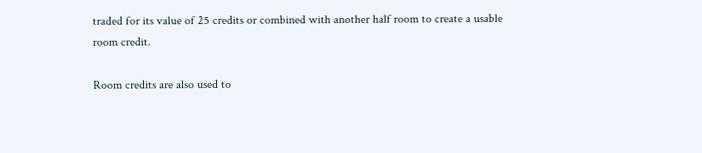traded for its value of 25 credits or combined with another half room to create a usable room credit.

Room credits are also used to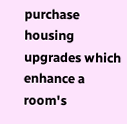purchase housing upgrades which enhance a room's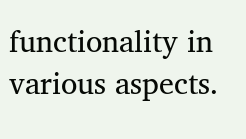functionality in various aspects.